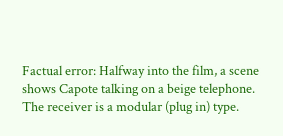Factual error: Halfway into the film, a scene shows Capote talking on a beige telephone. The receiver is a modular (plug in) type.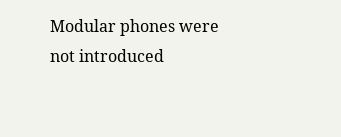Modular phones were not introduced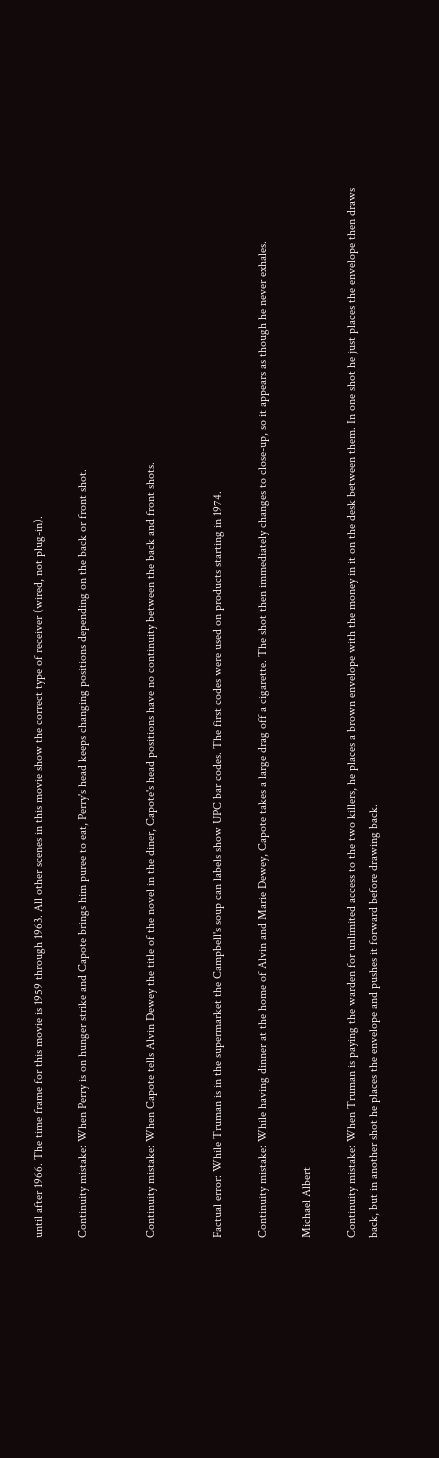until after 1966. The time frame for this movie is 1959 through 1963. All other scenes in this movie show the correct type of receiver (wired, not plug-in).

Continuity mistake: When Perry is on hunger strike and Capote brings him puree to eat, Perry's head keeps changing positions depending on the back or front shot.


Continuity mistake: When Capote tells Alvin Dewey the title of the novel in the diner, Capote's head positions have no continuity between the back and front shots.


Factual error: While Truman is in the supermarket the Campbell's soup can labels show UPC bar codes. The first codes were used on products starting in 1974.

Continuity mistake: While having dinner at the home of Alvin and Marie Dewey, Capote takes a large drag off a cigarette. The shot then immediately changes to close-up, so it appears as though he never exhales.

Michael Albert

Continuity mistake: When Truman is paying the warden for unlimited access to the two killers, he places a brown envelope with the money in it on the desk between them. In one shot he just places the envelope then draws back, but in another shot he places the envelope and pushes it forward before drawing back.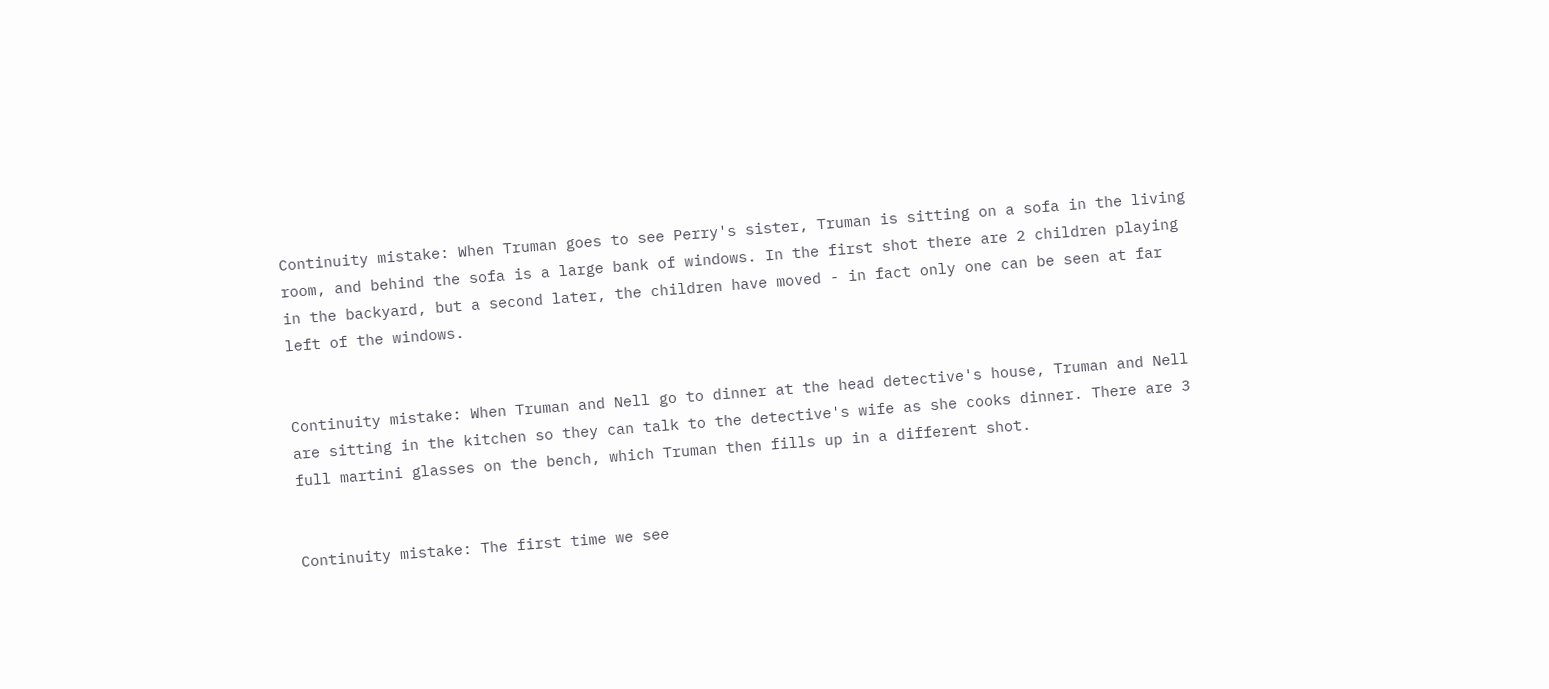Continuity mistake: When Truman goes to see Perry's sister, Truman is sitting on a sofa in the living room, and behind the sofa is a large bank of windows. In the first shot there are 2 children playing in the backyard, but a second later, the children have moved - in fact only one can be seen at far left of the windows.


Continuity mistake: When Truman and Nell go to dinner at the head detective's house, Truman and Nell are sitting in the kitchen so they can talk to the detective's wife as she cooks dinner. There are 3 full martini glasses on the bench, which Truman then fills up in a different shot.


Continuity mistake: The first time we see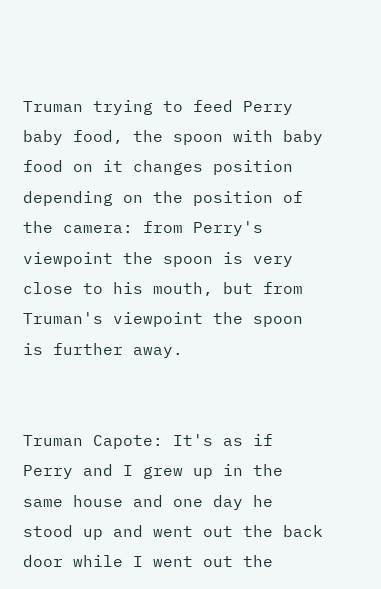Truman trying to feed Perry baby food, the spoon with baby food on it changes position depending on the position of the camera: from Perry's viewpoint the spoon is very close to his mouth, but from Truman's viewpoint the spoon is further away.


Truman Capote: It's as if Perry and I grew up in the same house and one day he stood up and went out the back door while I went out the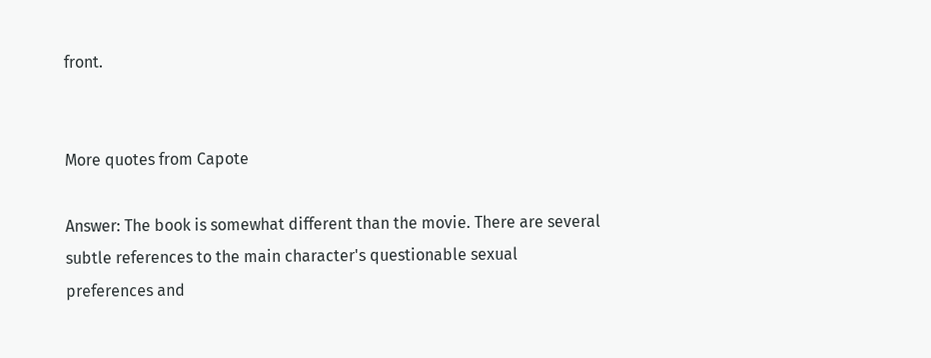front.


More quotes from Capote

Answer: The book is somewhat different than the movie. There are several subtle references to the main character's questionable sexual preferences and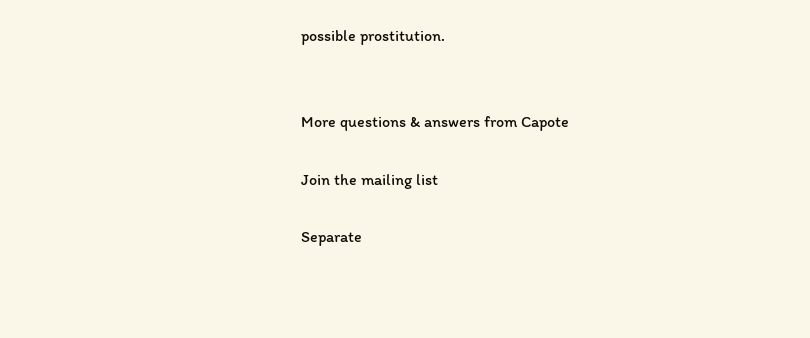possible prostitution.


More questions & answers from Capote

Join the mailing list

Separate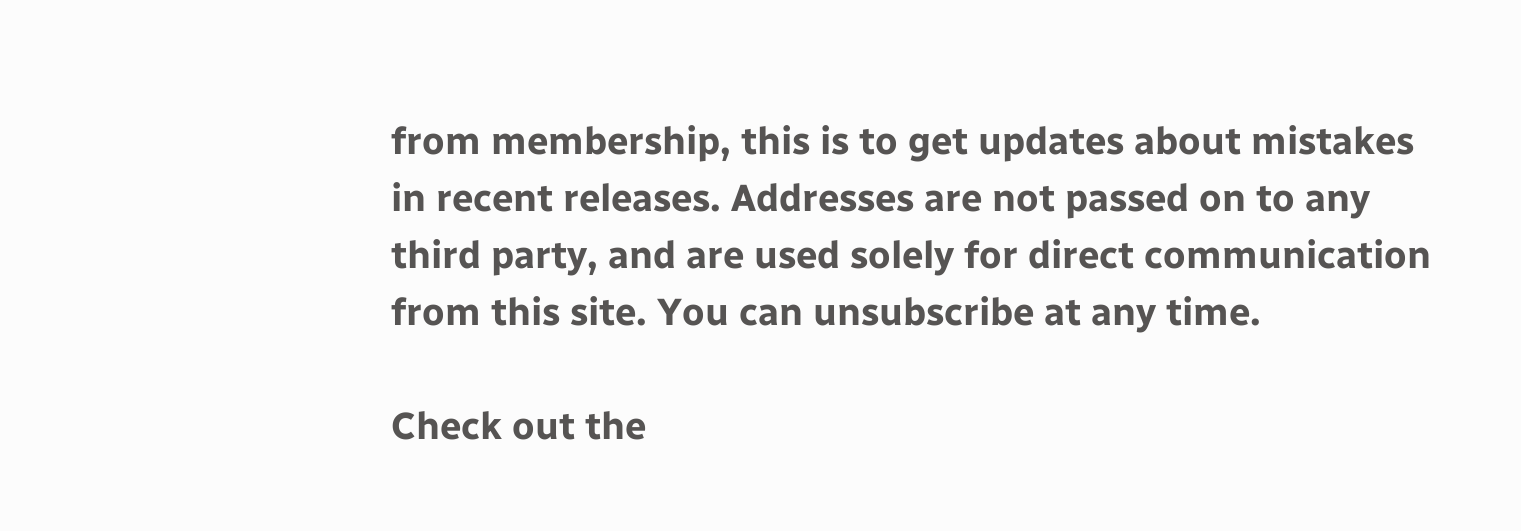from membership, this is to get updates about mistakes in recent releases. Addresses are not passed on to any third party, and are used solely for direct communication from this site. You can unsubscribe at any time.

Check out the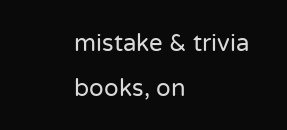mistake & trivia books, on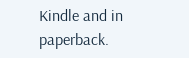Kindle and in paperback.